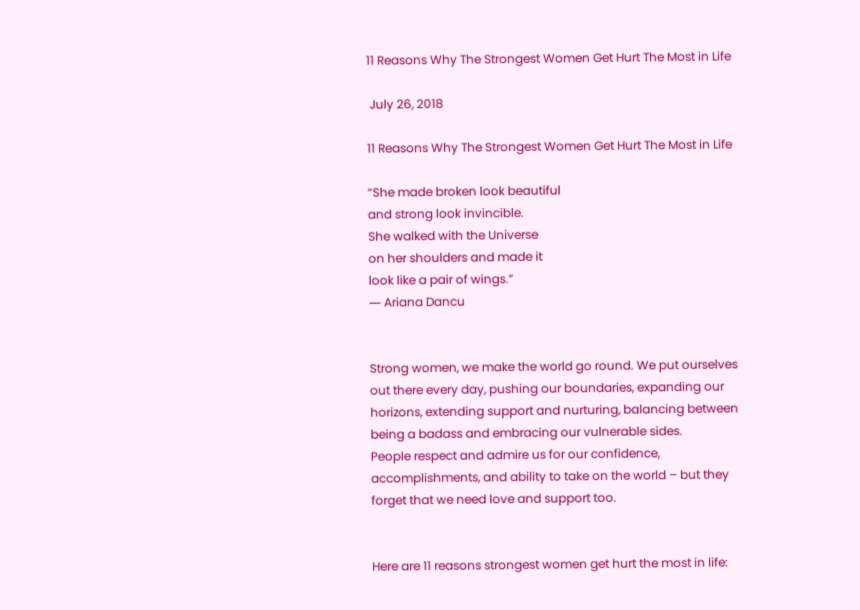11 Reasons Why The Strongest Women Get Hurt The Most in Life

 July 26, 2018

11 Reasons Why The Strongest Women Get Hurt The Most in Life

“She made broken look beautiful
and strong look invincible.
She walked with the Universe
on her shoulders and made it
look like a pair of wings.”
― Ariana Dancu


Strong women, we make the world go round. We put ourselves out there every day, pushing our boundaries, expanding our horizons, extending support and nurturing, balancing between being a badass and embracing our vulnerable sides.
People respect and admire us for our confidence, accomplishments, and ability to take on the world – but they forget that we need love and support too.


Here are 11 reasons strongest women get hurt the most in life: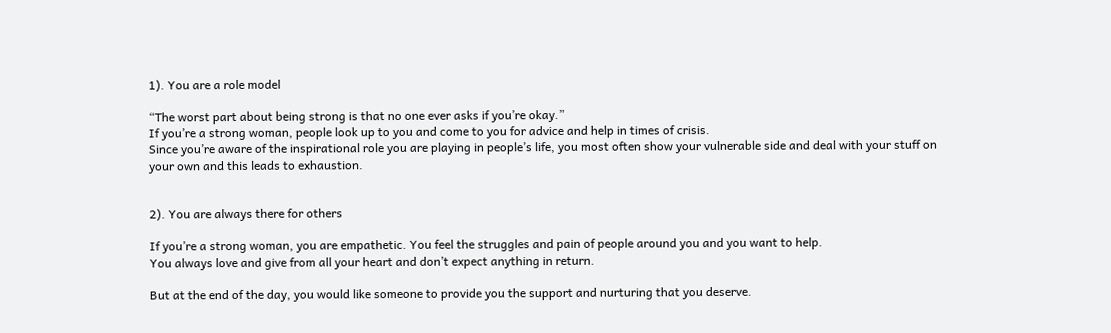1). You are a role model

“The worst part about being strong is that no one ever asks if you’re okay.”
If you’re a strong woman, people look up to you and come to you for advice and help in times of crisis.
Since you’re aware of the inspirational role you are playing in people’s life, you most often show your vulnerable side and deal with your stuff on your own and this leads to exhaustion.


2). You are always there for others

If you’re a strong woman, you are empathetic. You feel the struggles and pain of people around you and you want to help.
You always love and give from all your heart and don’t expect anything in return.

But at the end of the day, you would like someone to provide you the support and nurturing that you deserve.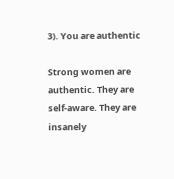3). You are authentic

Strong women are authentic. They are self-aware. They are insanely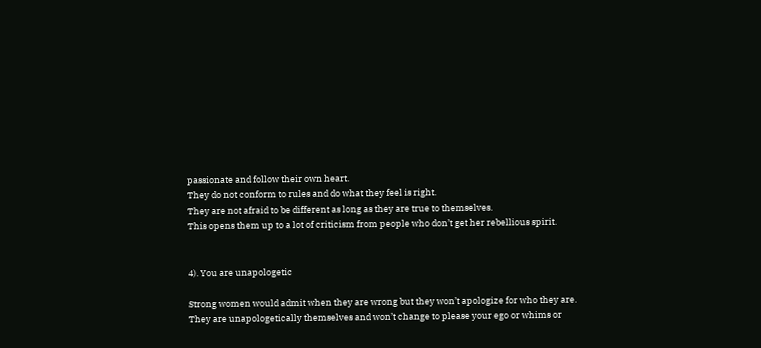passionate and follow their own heart.
They do not conform to rules and do what they feel is right.
They are not afraid to be different as long as they are true to themselves.
This opens them up to a lot of criticism from people who don’t get her rebellious spirit.


4). You are unapologetic

Strong women would admit when they are wrong but they won’t apologize for who they are.
They are unapologetically themselves and won’t change to please your ego or whims or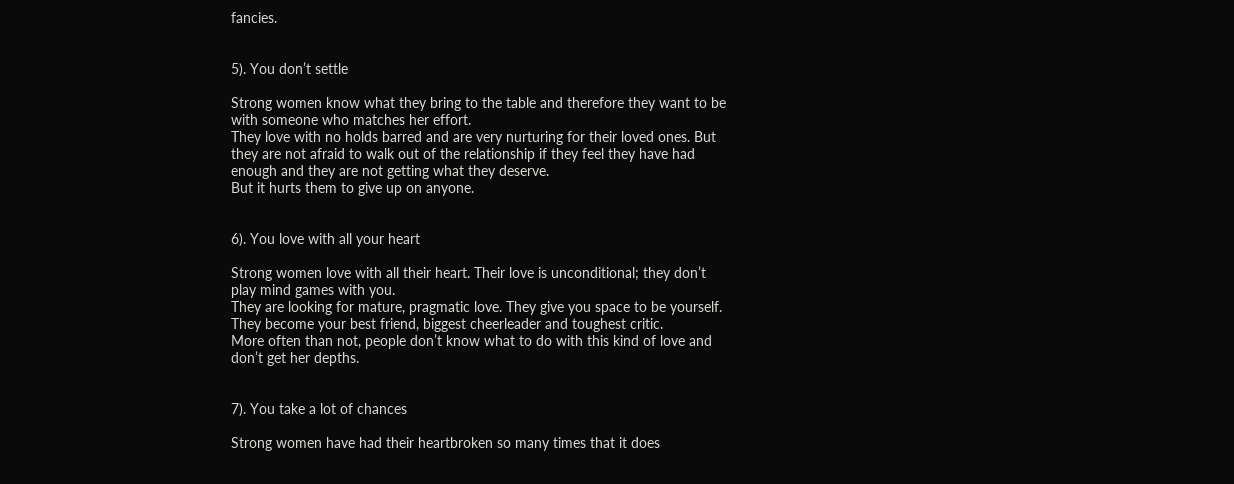fancies.


5). You don’t settle

Strong women know what they bring to the table and therefore they want to be with someone who matches her effort.
They love with no holds barred and are very nurturing for their loved ones. But they are not afraid to walk out of the relationship if they feel they have had enough and they are not getting what they deserve.
But it hurts them to give up on anyone.


6). You love with all your heart

Strong women love with all their heart. Their love is unconditional; they don’t play mind games with you.
They are looking for mature, pragmatic love. They give you space to be yourself. They become your best friend, biggest cheerleader and toughest critic.
More often than not, people don’t know what to do with this kind of love and don’t get her depths.


7). You take a lot of chances

Strong women have had their heartbroken so many times that it does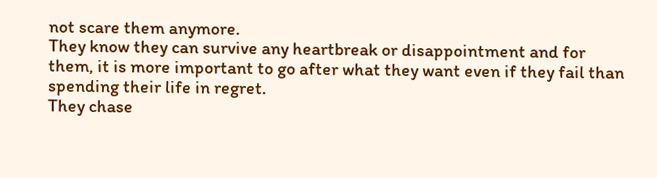not scare them anymore.
They know they can survive any heartbreak or disappointment and for them, it is more important to go after what they want even if they fail than spending their life in regret.
They chase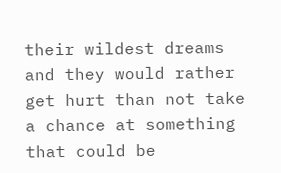their wildest dreams and they would rather get hurt than not take a chance at something that could be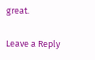great.

Leave a Reply